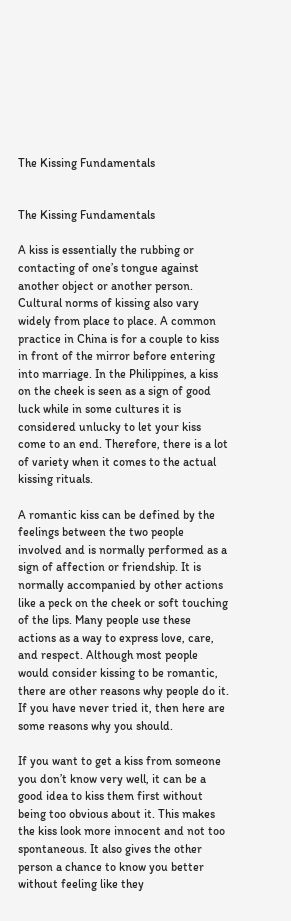The Kissing Fundamentals


The Kissing Fundamentals

A kiss is essentially the rubbing or contacting of one’s tongue against another object or another person. Cultural norms of kissing also vary widely from place to place. A common practice in China is for a couple to kiss in front of the mirror before entering into marriage. In the Philippines, a kiss on the cheek is seen as a sign of good luck while in some cultures it is considered unlucky to let your kiss come to an end. Therefore, there is a lot of variety when it comes to the actual kissing rituals.

A romantic kiss can be defined by the feelings between the two people involved and is normally performed as a sign of affection or friendship. It is normally accompanied by other actions like a peck on the cheek or soft touching of the lips. Many people use these actions as a way to express love, care, and respect. Although most people would consider kissing to be romantic, there are other reasons why people do it. If you have never tried it, then here are some reasons why you should.

If you want to get a kiss from someone you don’t know very well, it can be a good idea to kiss them first without being too obvious about it. This makes the kiss look more innocent and not too spontaneous. It also gives the other person a chance to know you better without feeling like they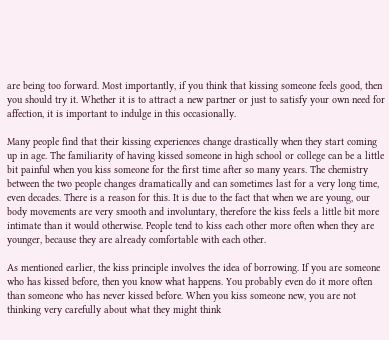are being too forward. Most importantly, if you think that kissing someone feels good, then you should try it. Whether it is to attract a new partner or just to satisfy your own need for affection, it is important to indulge in this occasionally.

Many people find that their kissing experiences change drastically when they start coming up in age. The familiarity of having kissed someone in high school or college can be a little bit painful when you kiss someone for the first time after so many years. The chemistry between the two people changes dramatically and can sometimes last for a very long time, even decades. There is a reason for this. It is due to the fact that when we are young, our body movements are very smooth and involuntary, therefore the kiss feels a little bit more intimate than it would otherwise. People tend to kiss each other more often when they are younger, because they are already comfortable with each other.

As mentioned earlier, the kiss principle involves the idea of borrowing. If you are someone who has kissed before, then you know what happens. You probably even do it more often than someone who has never kissed before. When you kiss someone new, you are not thinking very carefully about what they might think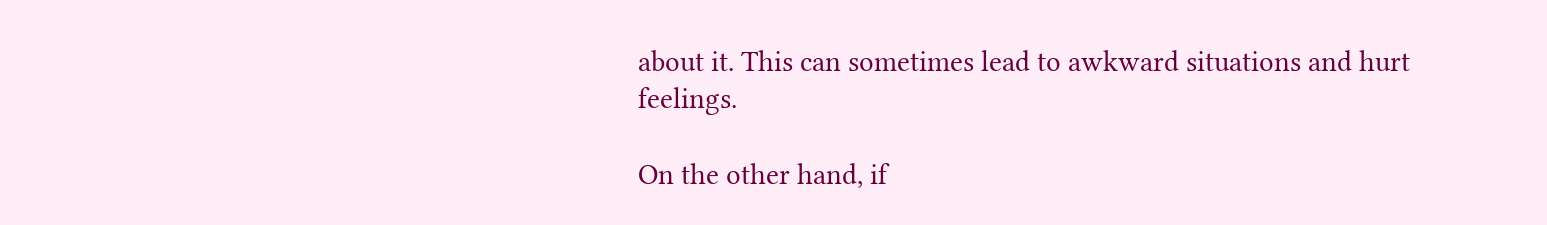about it. This can sometimes lead to awkward situations and hurt feelings.

On the other hand, if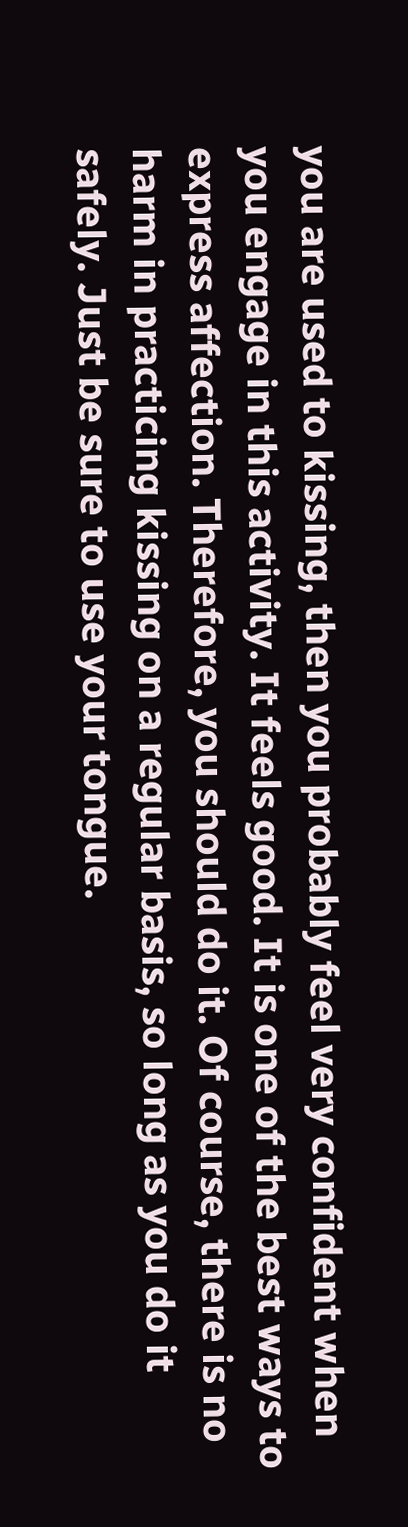you are used to kissing, then you probably feel very confident when you engage in this activity. It feels good. It is one of the best ways to express affection. Therefore, you should do it. Of course, there is no harm in practicing kissing on a regular basis, so long as you do it safely. Just be sure to use your tongue.